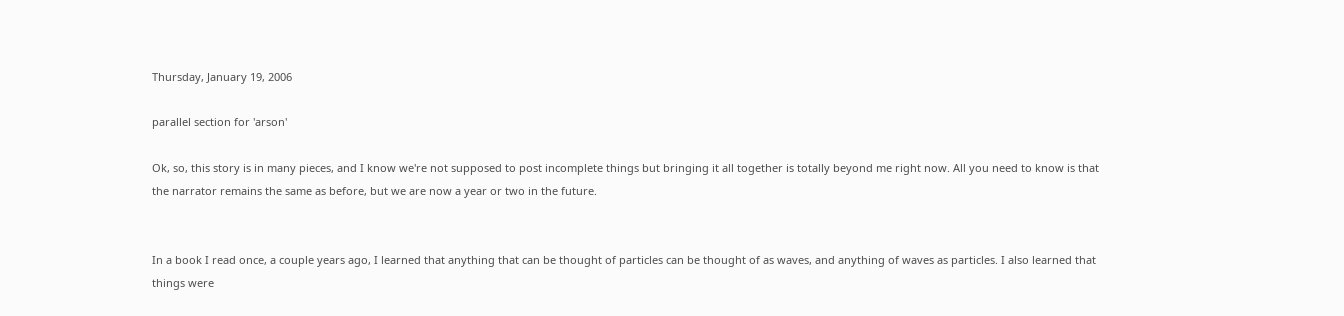Thursday, January 19, 2006

parallel section for 'arson'

Ok, so, this story is in many pieces, and I know we're not supposed to post incomplete things but bringing it all together is totally beyond me right now. All you need to know is that the narrator remains the same as before, but we are now a year or two in the future.


In a book I read once, a couple years ago, I learned that anything that can be thought of particles can be thought of as waves, and anything of waves as particles. I also learned that things were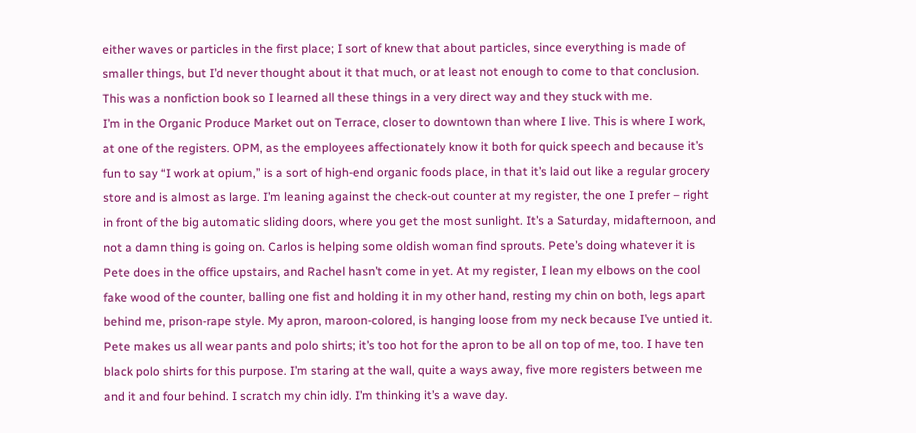either waves or particles in the first place; I sort of knew that about particles, since everything is made of smaller things, but I’d never thought about it that much, or at least not enough to come to that conclusion. This was a nonfiction book so I learned all these things in a very direct way and they stuck with me.
I’m in the Organic Produce Market out on Terrace, closer to downtown than where I live. This is where I work, at one of the registers. OPM, as the employees affectionately know it both for quick speech and because it’s fun to say “I work at opium,” is a sort of high-end organic foods place, in that it’s laid out like a regular grocery store and is almost as large. I’m leaning against the check-out counter at my register, the one I prefer – right in front of the big automatic sliding doors, where you get the most sunlight. It’s a Saturday, midafternoon, and not a damn thing is going on. Carlos is helping some oldish woman find sprouts. Pete’s doing whatever it is Pete does in the office upstairs, and Rachel hasn’t come in yet. At my register, I lean my elbows on the cool fake wood of the counter, balling one fist and holding it in my other hand, resting my chin on both, legs apart behind me, prison-rape style. My apron, maroon-colored, is hanging loose from my neck because I’ve untied it. Pete makes us all wear pants and polo shirts; it’s too hot for the apron to be all on top of me, too. I have ten black polo shirts for this purpose. I’m staring at the wall, quite a ways away, five more registers between me and it and four behind. I scratch my chin idly. I’m thinking it’s a wave day.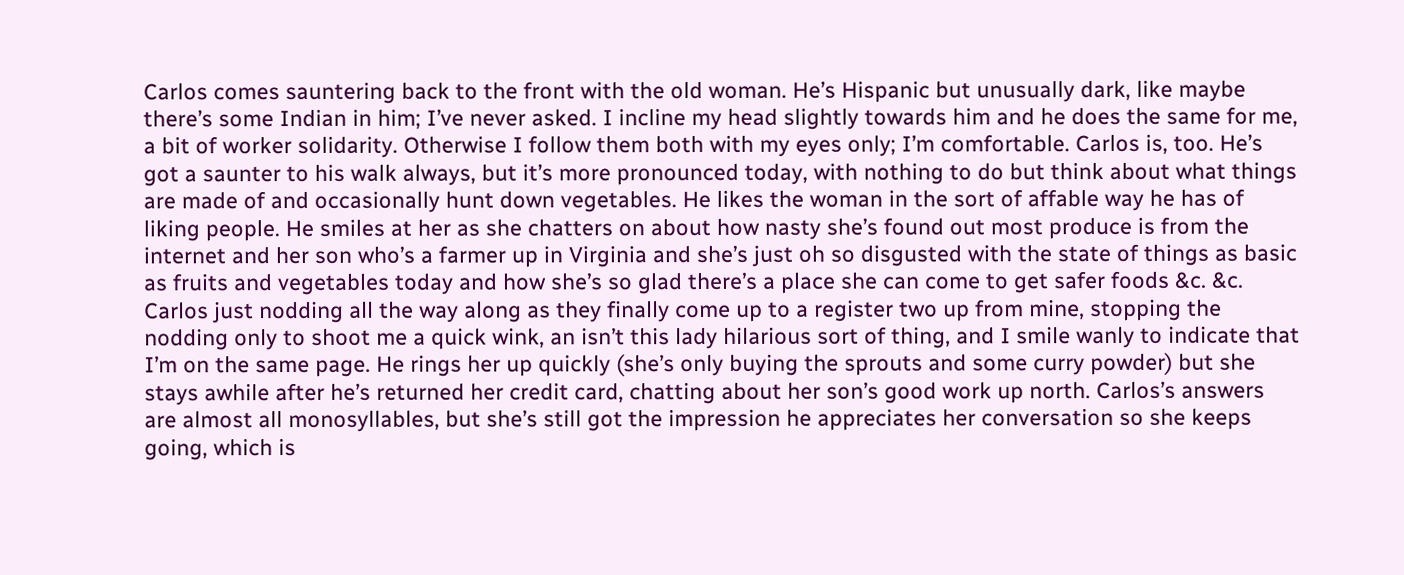Carlos comes sauntering back to the front with the old woman. He’s Hispanic but unusually dark, like maybe there’s some Indian in him; I’ve never asked. I incline my head slightly towards him and he does the same for me, a bit of worker solidarity. Otherwise I follow them both with my eyes only; I’m comfortable. Carlos is, too. He’s got a saunter to his walk always, but it’s more pronounced today, with nothing to do but think about what things are made of and occasionally hunt down vegetables. He likes the woman in the sort of affable way he has of liking people. He smiles at her as she chatters on about how nasty she’s found out most produce is from the internet and her son who’s a farmer up in Virginia and she’s just oh so disgusted with the state of things as basic as fruits and vegetables today and how she’s so glad there’s a place she can come to get safer foods &c. &c. Carlos just nodding all the way along as they finally come up to a register two up from mine, stopping the nodding only to shoot me a quick wink, an isn’t this lady hilarious sort of thing, and I smile wanly to indicate that I’m on the same page. He rings her up quickly (she’s only buying the sprouts and some curry powder) but she stays awhile after he’s returned her credit card, chatting about her son’s good work up north. Carlos’s answers are almost all monosyllables, but she’s still got the impression he appreciates her conversation so she keeps going, which is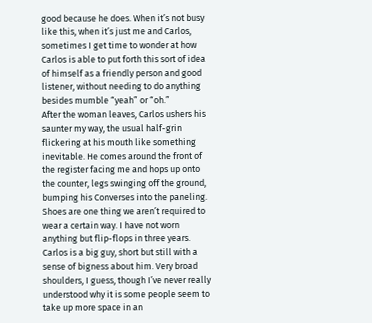good because he does. When it’s not busy like this, when it’s just me and Carlos, sometimes I get time to wonder at how Carlos is able to put forth this sort of idea of himself as a friendly person and good listener, without needing to do anything besides mumble “yeah” or “oh.”
After the woman leaves, Carlos ushers his saunter my way, the usual half-grin flickering at his mouth like something inevitable. He comes around the front of the register facing me and hops up onto the counter, legs swinging off the ground, bumping his Converses into the paneling. Shoes are one thing we aren’t required to wear a certain way. I have not worn anything but flip-flops in three years.
Carlos is a big guy, short but still with a sense of bigness about him. Very broad shoulders, I guess, though I’ve never really understood why it is some people seem to take up more space in an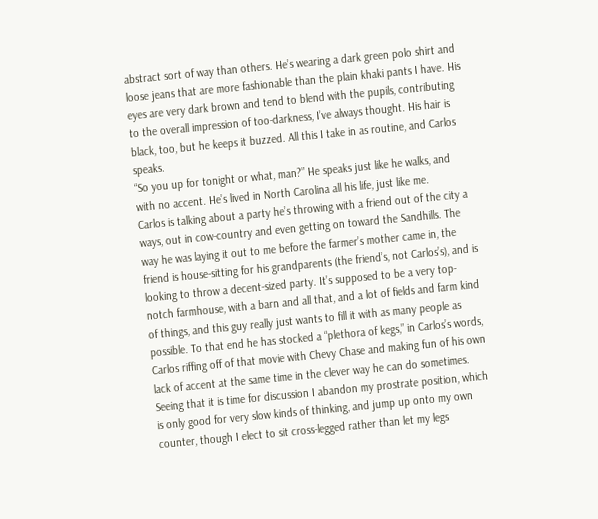abstract sort of way than others. He’s wearing a dark green polo shirt and loose jeans that are more fashionable than the plain khaki pants I have. His eyes are very dark brown and tend to blend with the pupils, contributing to the overall impression of too-darkness, I’ve always thought. His hair is black, too, but he keeps it buzzed. All this I take in as routine, and Carlos speaks.
“So you up for tonight or what, man?” He speaks just like he walks, and with no accent. He’s lived in North Carolina all his life, just like me.
Carlos is talking about a party he’s throwing with a friend out of the city a ways, out in cow-country and even getting on toward the Sandhills. The way he was laying it out to me before the farmer’s mother came in, the friend is house-sitting for his grandparents (the friend’s, not Carlos’s), and is looking to throw a decent-sized party. It’s supposed to be a very top-notch farmhouse, with a barn and all that, and a lot of fields and farm kind of things, and this guy really just wants to fill it with as many people as possible. To that end he has stocked a “plethora of kegs,” in Carlos’s words, Carlos riffing off of that movie with Chevy Chase and making fun of his own lack of accent at the same time in the clever way he can do sometimes.
Seeing that it is time for discussion I abandon my prostrate position, which is only good for very slow kinds of thinking, and jump up onto my own counter, though I elect to sit cross-legged rather than let my legs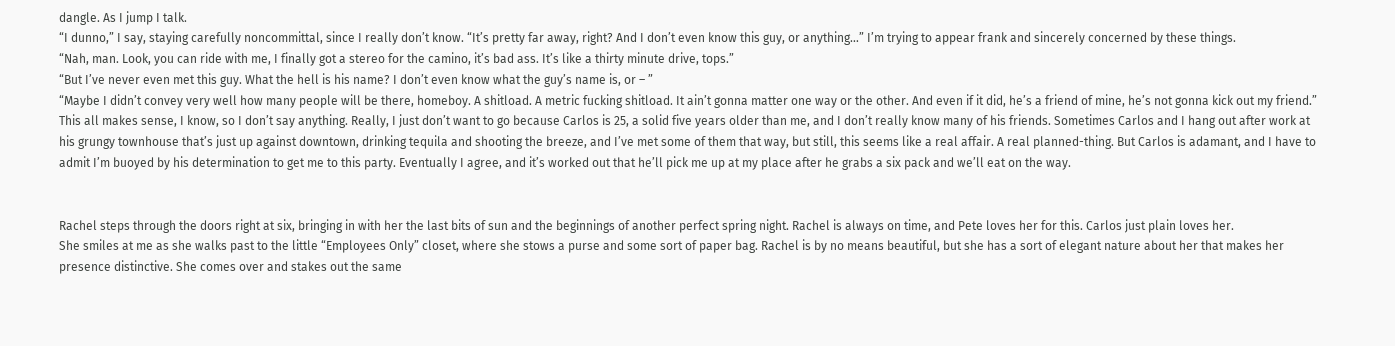dangle. As I jump I talk.
“I dunno,” I say, staying carefully noncommittal, since I really don’t know. “It’s pretty far away, right? And I don’t even know this guy, or anything…” I’m trying to appear frank and sincerely concerned by these things.
“Nah, man. Look, you can ride with me, I finally got a stereo for the camino, it’s bad ass. It’s like a thirty minute drive, tops.”
“But I’ve never even met this guy. What the hell is his name? I don’t even know what the guy’s name is, or – ”
“Maybe I didn’t convey very well how many people will be there, homeboy. A shitload. A metric fucking shitload. It ain’t gonna matter one way or the other. And even if it did, he’s a friend of mine, he’s not gonna kick out my friend.”
This all makes sense, I know, so I don’t say anything. Really, I just don’t want to go because Carlos is 25, a solid five years older than me, and I don’t really know many of his friends. Sometimes Carlos and I hang out after work at his grungy townhouse that’s just up against downtown, drinking tequila and shooting the breeze, and I’ve met some of them that way, but still, this seems like a real affair. A real planned-thing. But Carlos is adamant, and I have to admit I’m buoyed by his determination to get me to this party. Eventually I agree, and it’s worked out that he’ll pick me up at my place after he grabs a six pack and we’ll eat on the way.


Rachel steps through the doors right at six, bringing in with her the last bits of sun and the beginnings of another perfect spring night. Rachel is always on time, and Pete loves her for this. Carlos just plain loves her.
She smiles at me as she walks past to the little “Employees Only” closet, where she stows a purse and some sort of paper bag. Rachel is by no means beautiful, but she has a sort of elegant nature about her that makes her presence distinctive. She comes over and stakes out the same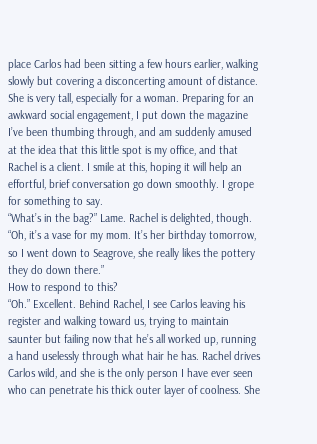place Carlos had been sitting a few hours earlier, walking slowly but covering a disconcerting amount of distance. She is very tall, especially for a woman. Preparing for an awkward social engagement, I put down the magazine I’ve been thumbing through, and am suddenly amused at the idea that this little spot is my office, and that Rachel is a client. I smile at this, hoping it will help an effortful, brief conversation go down smoothly. I grope for something to say.
“What’s in the bag?” Lame. Rachel is delighted, though.
“Oh, it’s a vase for my mom. It’s her birthday tomorrow, so I went down to Seagrove, she really likes the pottery they do down there.”
How to respond to this?
“Oh.” Excellent. Behind Rachel, I see Carlos leaving his register and walking toward us, trying to maintain saunter but failing now that he’s all worked up, running a hand uselessly through what hair he has. Rachel drives Carlos wild, and she is the only person I have ever seen who can penetrate his thick outer layer of coolness. She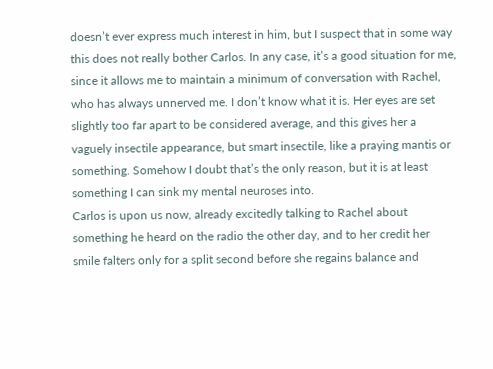doesn’t ever express much interest in him, but I suspect that in some way this does not really bother Carlos. In any case, it’s a good situation for me, since it allows me to maintain a minimum of conversation with Rachel, who has always unnerved me. I don’t know what it is. Her eyes are set slightly too far apart to be considered average, and this gives her a vaguely insectile appearance, but smart insectile, like a praying mantis or something. Somehow I doubt that’s the only reason, but it is at least something I can sink my mental neuroses into.
Carlos is upon us now, already excitedly talking to Rachel about something he heard on the radio the other day, and to her credit her smile falters only for a split second before she regains balance and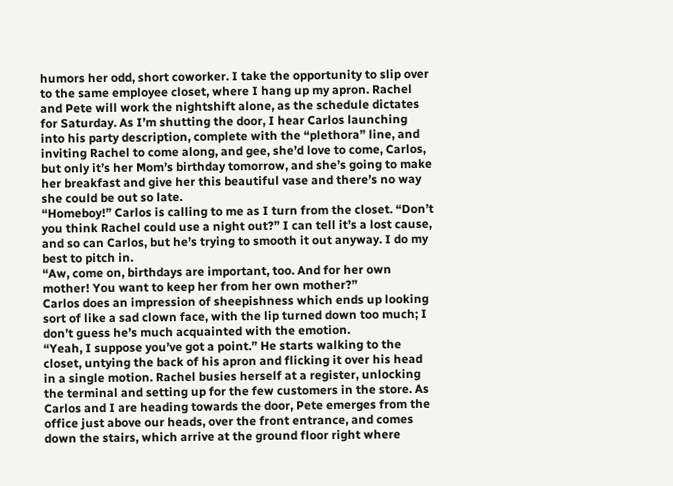humors her odd, short coworker. I take the opportunity to slip over to the same employee closet, where I hang up my apron. Rachel and Pete will work the nightshift alone, as the schedule dictates for Saturday. As I’m shutting the door, I hear Carlos launching into his party description, complete with the “plethora” line, and inviting Rachel to come along, and gee, she’d love to come, Carlos, but only it’s her Mom’s birthday tomorrow, and she’s going to make her breakfast and give her this beautiful vase and there’s no way she could be out so late.
“Homeboy!” Carlos is calling to me as I turn from the closet. “Don’t you think Rachel could use a night out?” I can tell it’s a lost cause, and so can Carlos, but he’s trying to smooth it out anyway. I do my best to pitch in.
“Aw, come on, birthdays are important, too. And for her own mother! You want to keep her from her own mother?”
Carlos does an impression of sheepishness which ends up looking sort of like a sad clown face, with the lip turned down too much; I don’t guess he’s much acquainted with the emotion.
“Yeah, I suppose you’ve got a point.” He starts walking to the closet, untying the back of his apron and flicking it over his head in a single motion. Rachel busies herself at a register, unlocking the terminal and setting up for the few customers in the store. As Carlos and I are heading towards the door, Pete emerges from the office just above our heads, over the front entrance, and comes down the stairs, which arrive at the ground floor right where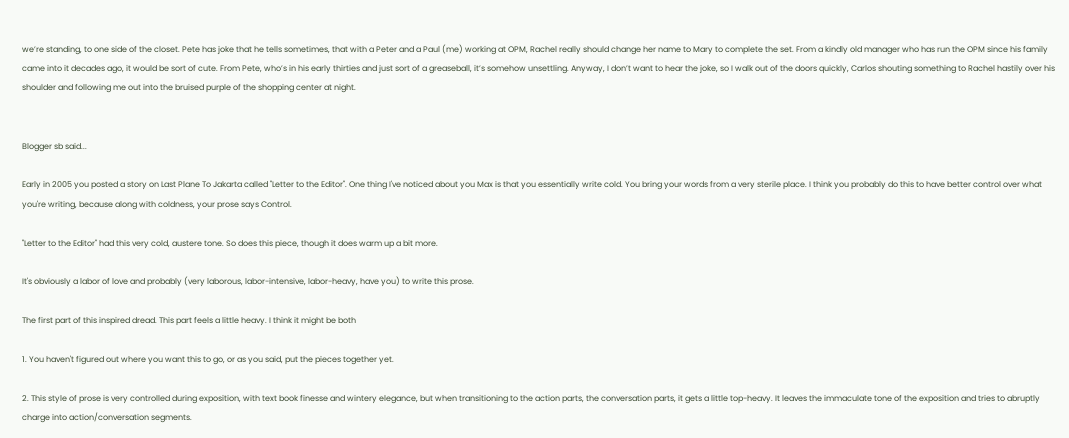we’re standing, to one side of the closet. Pete has joke that he tells sometimes, that with a Peter and a Paul (me) working at OPM, Rachel really should change her name to Mary to complete the set. From a kindly old manager who has run the OPM since his family came into it decades ago, it would be sort of cute. From Pete, who’s in his early thirties and just sort of a greaseball, it’s somehow unsettling. Anyway, I don’t want to hear the joke, so I walk out of the doors quickly, Carlos shouting something to Rachel hastily over his shoulder and following me out into the bruised purple of the shopping center at night.


Blogger sb said...

Early in 2005 you posted a story on Last Plane To Jakarta called "Letter to the Editor". One thing I've noticed about you Max is that you essentially write cold. You bring your words from a very sterile place. I think you probably do this to have better control over what you're writing, because along with coldness, your prose says Control.

"Letter to the Editor" had this very cold, austere tone. So does this piece, though it does warm up a bit more.

It's obviously a labor of love and probably (very laborous, labor-intensive, labor-heavy, have you) to write this prose.

The first part of this inspired dread. This part feels a little heavy. I think it might be both

1. You haven't figured out where you want this to go, or as you said, put the pieces together yet.

2. This style of prose is very controlled during exposition, with text book finesse and wintery elegance, but when transitioning to the action parts, the conversation parts, it gets a little top-heavy. It leaves the immaculate tone of the exposition and tries to abruptly charge into action/conversation segments.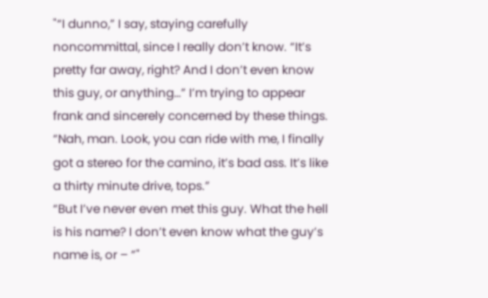"“I dunno,” I say, staying carefully noncommittal, since I really don’t know. “It’s pretty far away, right? And I don’t even know this guy, or anything…” I’m trying to appear frank and sincerely concerned by these things.
“Nah, man. Look, you can ride with me, I finally got a stereo for the camino, it’s bad ass. It’s like a thirty minute drive, tops.”
“But I’ve never even met this guy. What the hell is his name? I don’t even know what the guy’s name is, or – ”"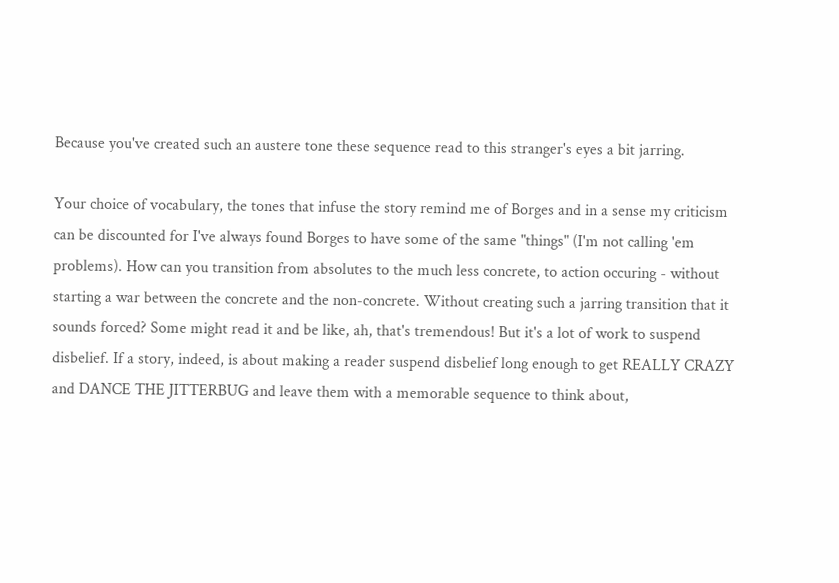Because you've created such an austere tone these sequence read to this stranger's eyes a bit jarring.

Your choice of vocabulary, the tones that infuse the story remind me of Borges and in a sense my criticism can be discounted for I've always found Borges to have some of the same "things" (I'm not calling 'em problems). How can you transition from absolutes to the much less concrete, to action occuring - without starting a war between the concrete and the non-concrete. Without creating such a jarring transition that it sounds forced? Some might read it and be like, ah, that's tremendous! But it's a lot of work to suspend disbelief. If a story, indeed, is about making a reader suspend disbelief long enough to get REALLY CRAZY and DANCE THE JITTERBUG and leave them with a memorable sequence to think about,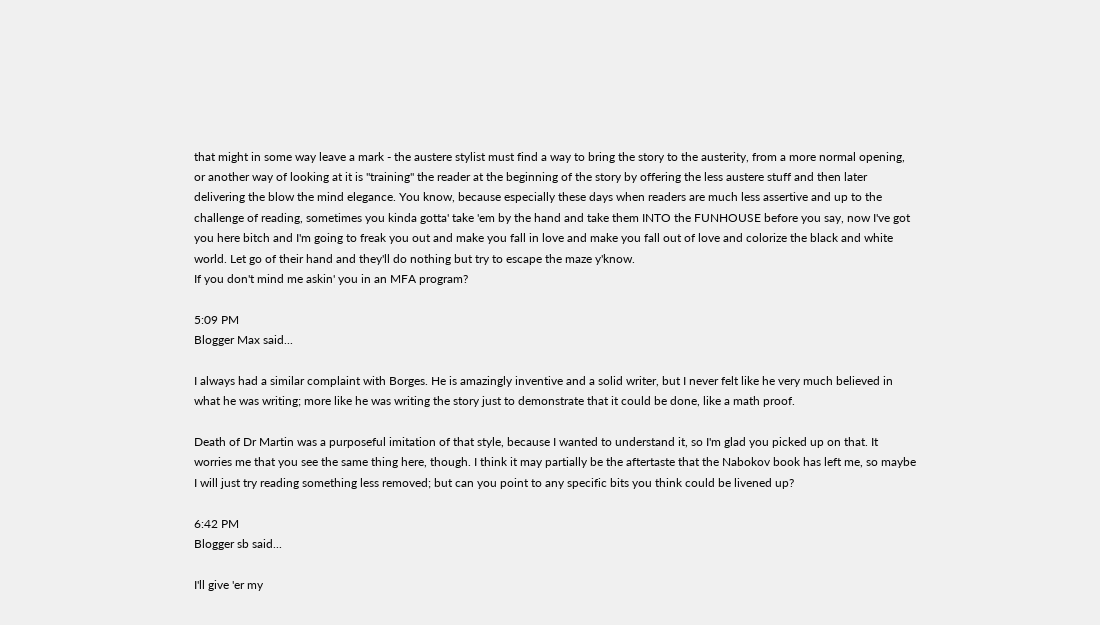that might in some way leave a mark - the austere stylist must find a way to bring the story to the austerity, from a more normal opening, or another way of looking at it is "training" the reader at the beginning of the story by offering the less austere stuff and then later delivering the blow the mind elegance. You know, because especially these days when readers are much less assertive and up to the challenge of reading, sometimes you kinda gotta' take 'em by the hand and take them INTO the FUNHOUSE before you say, now I've got you here bitch and I'm going to freak you out and make you fall in love and make you fall out of love and colorize the black and white world. Let go of their hand and they'll do nothing but try to escape the maze y'know.
If you don't mind me askin' you in an MFA program?

5:09 PM
Blogger Max said...

I always had a similar complaint with Borges. He is amazingly inventive and a solid writer, but I never felt like he very much believed in what he was writing; more like he was writing the story just to demonstrate that it could be done, like a math proof.

Death of Dr Martin was a purposeful imitation of that style, because I wanted to understand it, so I'm glad you picked up on that. It worries me that you see the same thing here, though. I think it may partially be the aftertaste that the Nabokov book has left me, so maybe I will just try reading something less removed; but can you point to any specific bits you think could be livened up?

6:42 PM
Blogger sb said...

I'll give 'er my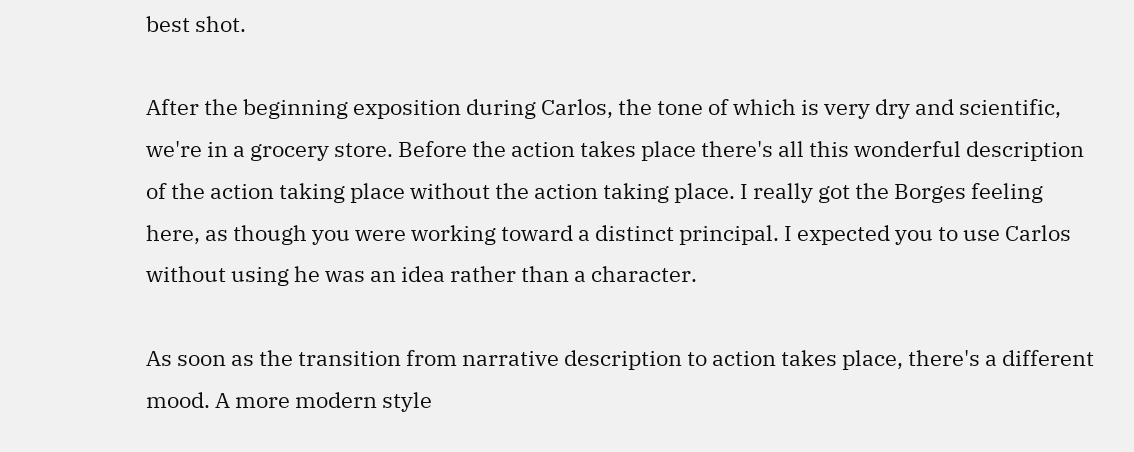best shot.

After the beginning exposition during Carlos, the tone of which is very dry and scientific, we're in a grocery store. Before the action takes place there's all this wonderful description of the action taking place without the action taking place. I really got the Borges feeling here, as though you were working toward a distinct principal. I expected you to use Carlos without using he was an idea rather than a character.

As soon as the transition from narrative description to action takes place, there's a different mood. A more modern style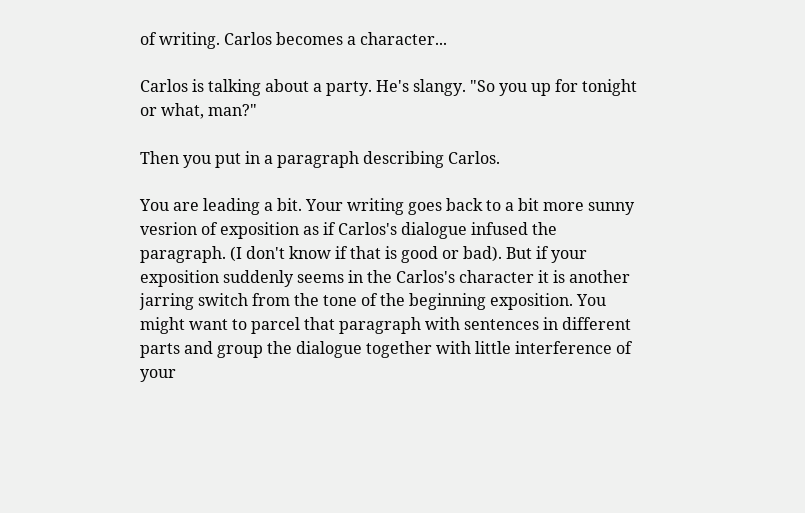of writing. Carlos becomes a character...

Carlos is talking about a party. He's slangy. "So you up for tonight or what, man?"

Then you put in a paragraph describing Carlos.

You are leading a bit. Your writing goes back to a bit more sunny vesrion of exposition as if Carlos's dialogue infused the paragraph. (I don't know if that is good or bad). But if your exposition suddenly seems in the Carlos's character it is another jarring switch from the tone of the beginning exposition. You might want to parcel that paragraph with sentences in different parts and group the dialogue together with little interference of your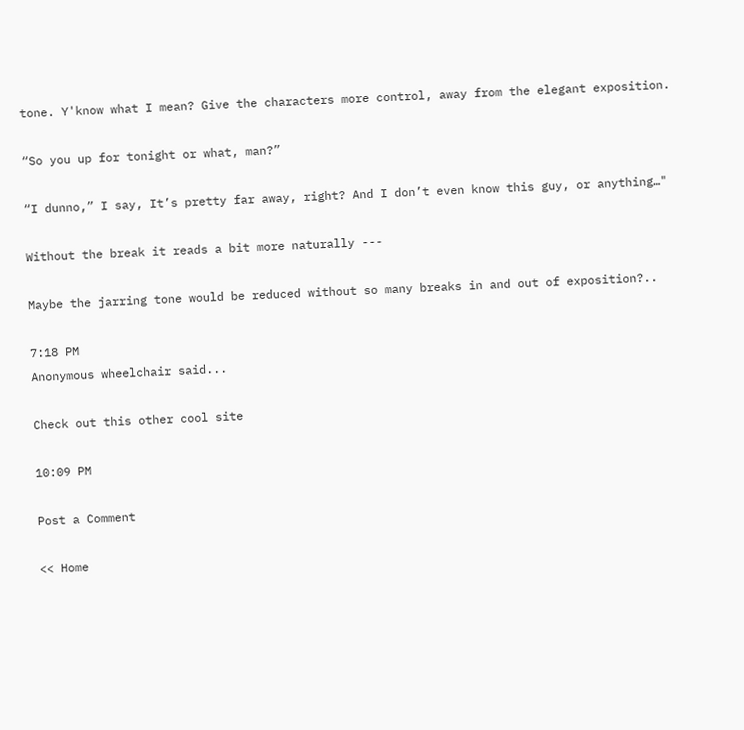tone. Y'know what I mean? Give the characters more control, away from the elegant exposition.

“So you up for tonight or what, man?”

“I dunno,” I say, It’s pretty far away, right? And I don’t even know this guy, or anything…"

Without the break it reads a bit more naturally ---

Maybe the jarring tone would be reduced without so many breaks in and out of exposition?..

7:18 PM
Anonymous wheelchair said...

Check out this other cool site

10:09 PM

Post a Comment

<< Home